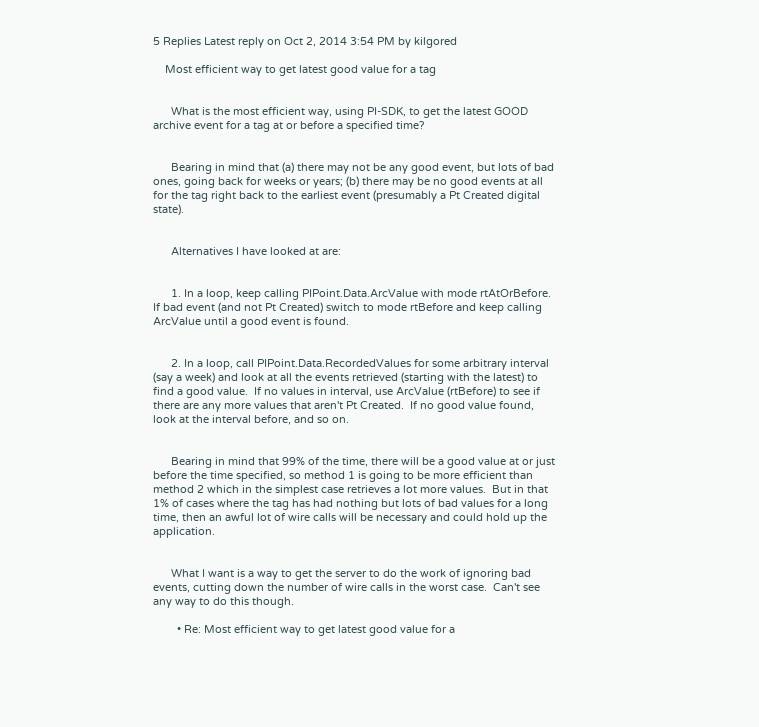5 Replies Latest reply on Oct 2, 2014 3:54 PM by kilgored

    Most efficient way to get latest good value for a tag


      What is the most efficient way, using PI-SDK, to get the latest GOOD archive event for a tag at or before a specified time?


      Bearing in mind that (a) there may not be any good event, but lots of bad ones, going back for weeks or years; (b) there may be no good events at all for the tag right back to the earliest event (presumably a Pt Created digital state).


      Alternatives I have looked at are:


      1. In a loop, keep calling PIPoint.Data.ArcValue with mode rtAtOrBefore.  If bad event (and not Pt Created) switch to mode rtBefore and keep calling ArcValue until a good event is found.


      2. In a loop, call PIPoint.Data.RecordedValues for some arbitrary interval (say a week) and look at all the events retrieved (starting with the latest) to find a good value.  If no values in interval, use ArcValue (rtBefore) to see if there are any more values that aren't Pt Created.  If no good value found, look at the interval before, and so on.


      Bearing in mind that 99% of the time, there will be a good value at or just before the time specified, so method 1 is going to be more efficient than method 2 which in the simplest case retrieves a lot more values.  But in that 1% of cases where the tag has had nothing but lots of bad values for a long time, then an awful lot of wire calls will be necessary and could hold up the application.


      What I want is a way to get the server to do the work of ignoring bad events, cutting down the number of wire calls in the worst case.  Can't see any way to do this though.

        • Re: Most efficient way to get latest good value for a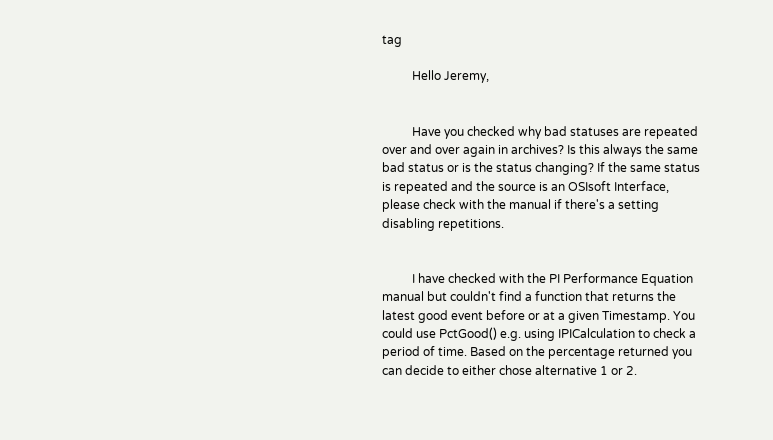tag

          Hello Jeremy,


          Have you checked why bad statuses are repeated over and over again in archives? Is this always the same bad status or is the status changing? If the same status is repeated and the source is an OSIsoft Interface, please check with the manual if there's a setting disabling repetitions.


          I have checked with the PI Performance Equation manual but couldn't find a function that returns the latest good event before or at a given Timestamp. You could use PctGood() e.g. using IPICalculation to check a period of time. Based on the percentage returned you can decide to either chose alternative 1 or 2.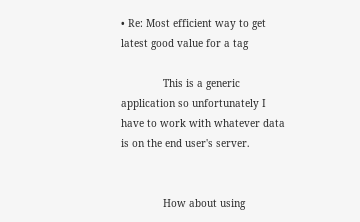• Re: Most efficient way to get latest good value for a tag

              This is a generic application so unfortunately I have to work with whatever data is on the end user's server.


              How about using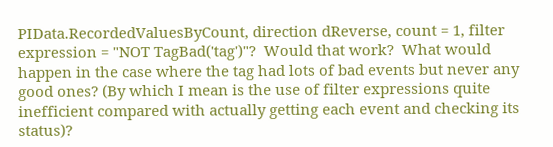PIData.RecordedValuesByCount, direction dReverse, count = 1, filter expression = "NOT TagBad('tag')"?  Would that work?  What would happen in the case where the tag had lots of bad events but never any good ones? (By which I mean is the use of filter expressions quite inefficient compared with actually getting each event and checking its status)?